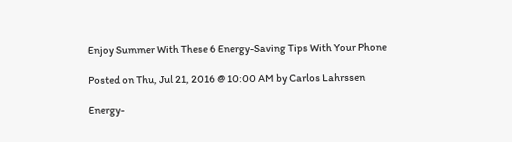Enjoy Summer With These 6 Energy-Saving Tips With Your Phone

Posted on Thu, Jul 21, 2016 @ 10:00 AM by Carlos Lahrssen

Energy-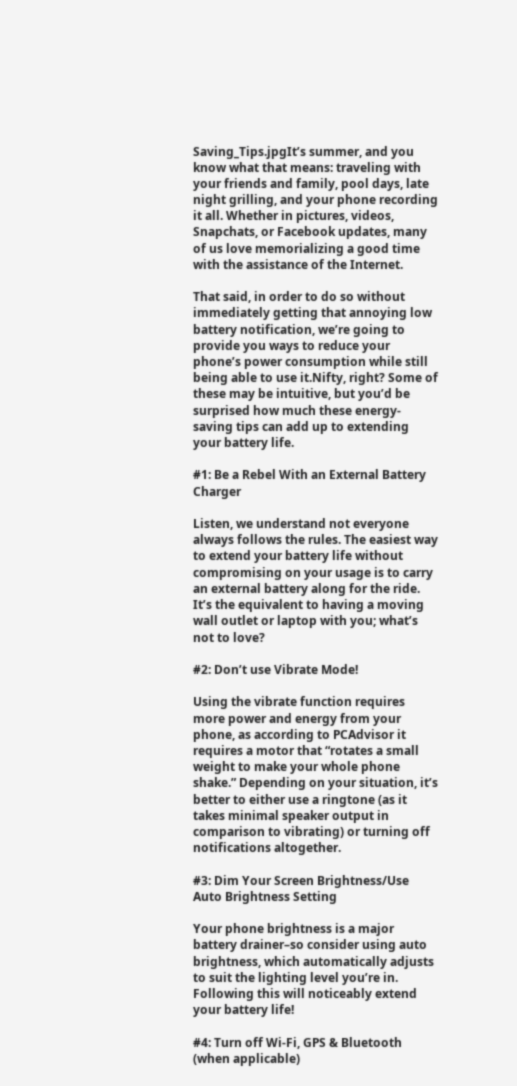Saving_Tips.jpgIt’s summer, and you know what that means: traveling with your friends and family, pool days, late night grilling, and your phone recording it all. Whether in pictures, videos, Snapchats, or Facebook updates, many of us love memorializing a good time with the assistance of the Internet.

That said, in order to do so without immediately getting that annoying low battery notification, we’re going to provide you ways to reduce your phone’s power consumption while still being able to use it.Nifty, right? Some of these may be intuitive, but you’d be surprised how much these energy-saving tips can add up to extending your battery life.

#1: Be a Rebel With an External Battery Charger

Listen, we understand not everyone always follows the rules. The easiest way to extend your battery life without compromising on your usage is to carry an external battery along for the ride. It’s the equivalent to having a moving wall outlet or laptop with you; what’s not to love?

#2: Don’t use Vibrate Mode!

Using the vibrate function requires more power and energy from your phone, as according to PCAdvisor it requires a motor that “rotates a small weight to make your whole phone shake.” Depending on your situation, it’s better to either use a ringtone (as it takes minimal speaker output in comparison to vibrating) or turning off notifications altogether.

#3: Dim Your Screen Brightness/Use Auto Brightness Setting

Your phone brightness is a major battery drainer–so consider using auto brightness, which automatically adjusts to suit the lighting level you’re in. Following this will noticeably extend your battery life!

#4: Turn off Wi-Fi, GPS & Bluetooth (when applicable)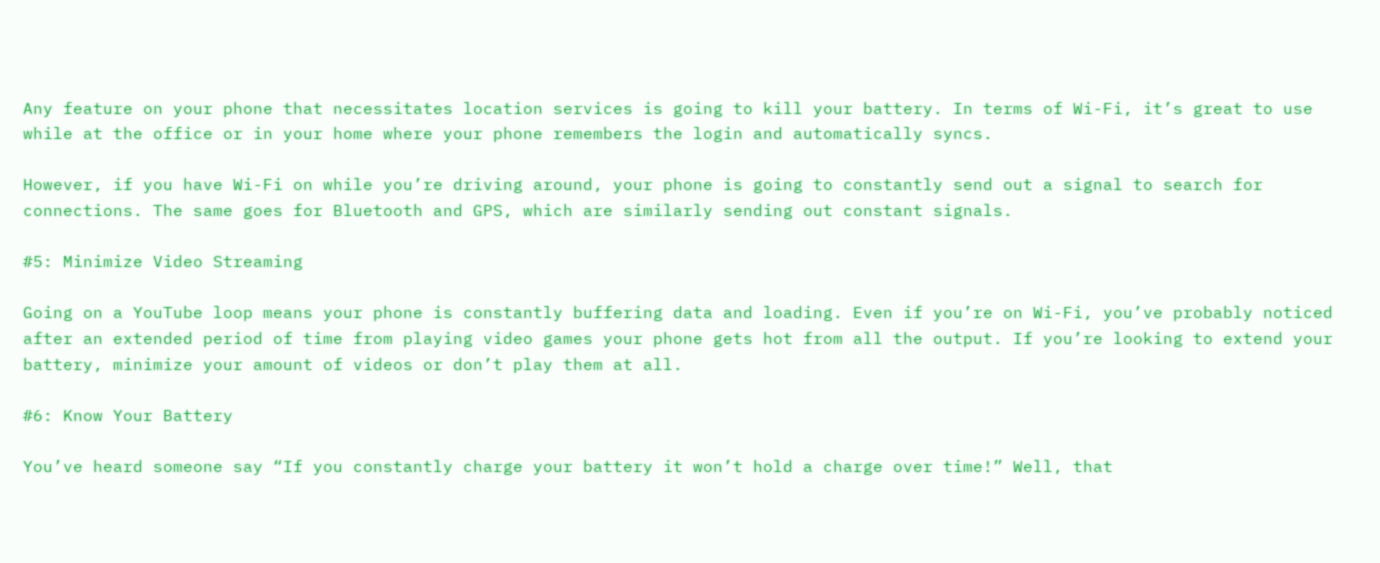Any feature on your phone that necessitates location services is going to kill your battery. In terms of Wi-Fi, it’s great to use while at the office or in your home where your phone remembers the login and automatically syncs.

However, if you have Wi-Fi on while you’re driving around, your phone is going to constantly send out a signal to search for connections. The same goes for Bluetooth and GPS, which are similarly sending out constant signals.

#5: Minimize Video Streaming

Going on a YouTube loop means your phone is constantly buffering data and loading. Even if you’re on Wi-Fi, you’ve probably noticed after an extended period of time from playing video games your phone gets hot from all the output. If you’re looking to extend your battery, minimize your amount of videos or don’t play them at all.

#6: Know Your Battery

You’ve heard someone say “If you constantly charge your battery it won’t hold a charge over time!” Well, that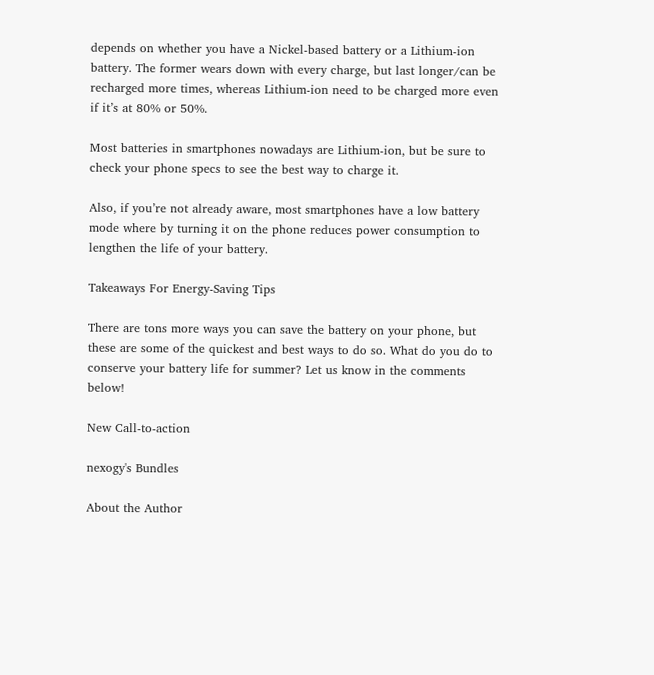depends on whether you have a Nickel-based battery or a Lithium-ion battery. The former wears down with every charge, but last longer/can be recharged more times, whereas Lithium-ion need to be charged more even if it’s at 80% or 50%.

Most batteries in smartphones nowadays are Lithium-ion, but be sure to check your phone specs to see the best way to charge it.

Also, if you’re not already aware, most smartphones have a low battery mode where by turning it on the phone reduces power consumption to lengthen the life of your battery.

Takeaways For Energy-Saving Tips

There are tons more ways you can save the battery on your phone, but these are some of the quickest and best ways to do so. What do you do to conserve your battery life for summer? Let us know in the comments below!

New Call-to-action

nexogy's Bundles

About the Author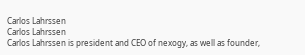Carlos Lahrssen
Carlos Lahrssen
Carlos Lahrssen is president and CEO of nexogy, as well as founder,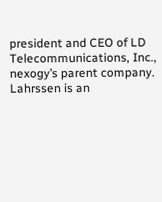president and CEO of LD Telecommunications, Inc., nexogy’s parent company. Lahrssen is an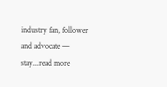industry fan, follower and advocate — stay...read more